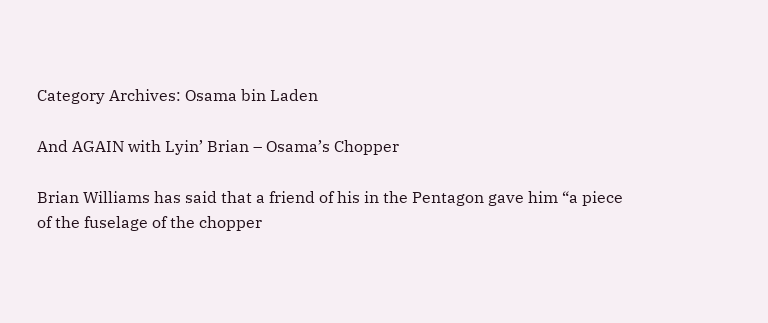Category Archives: Osama bin Laden

And AGAIN with Lyin’ Brian – Osama’s Chopper

Brian Williams has said that a friend of his in the Pentagon gave him “a piece of the fuselage of the chopper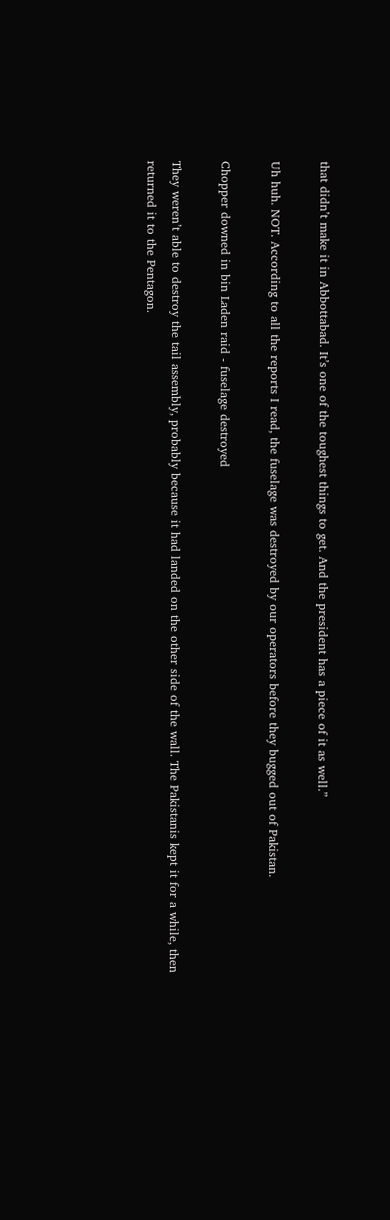that didn’t make it in Abbottabad. It’s one of the toughest things to get. And the president has a piece of it as well.”

Uh huh. NOT. According to all the reports I read, the fuselage was destroyed by our operators before they bugged out of Pakistan.

Chopper downed in bin Laden raid - fuselage destroyed

They weren’t able to destroy the tail assembly, probably because it had landed on the other side of the wall. The Pakistanis kept it for a while, then returned it to the Pentagon.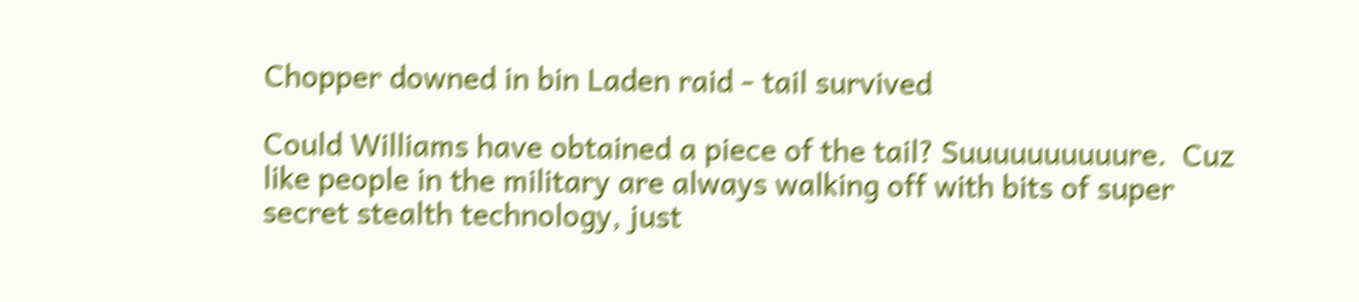Chopper downed in bin Laden raid - tail survived

Could Williams have obtained a piece of the tail? Suuuuuuuuuure.  Cuz like people in the military are always walking off with bits of super secret stealth technology, just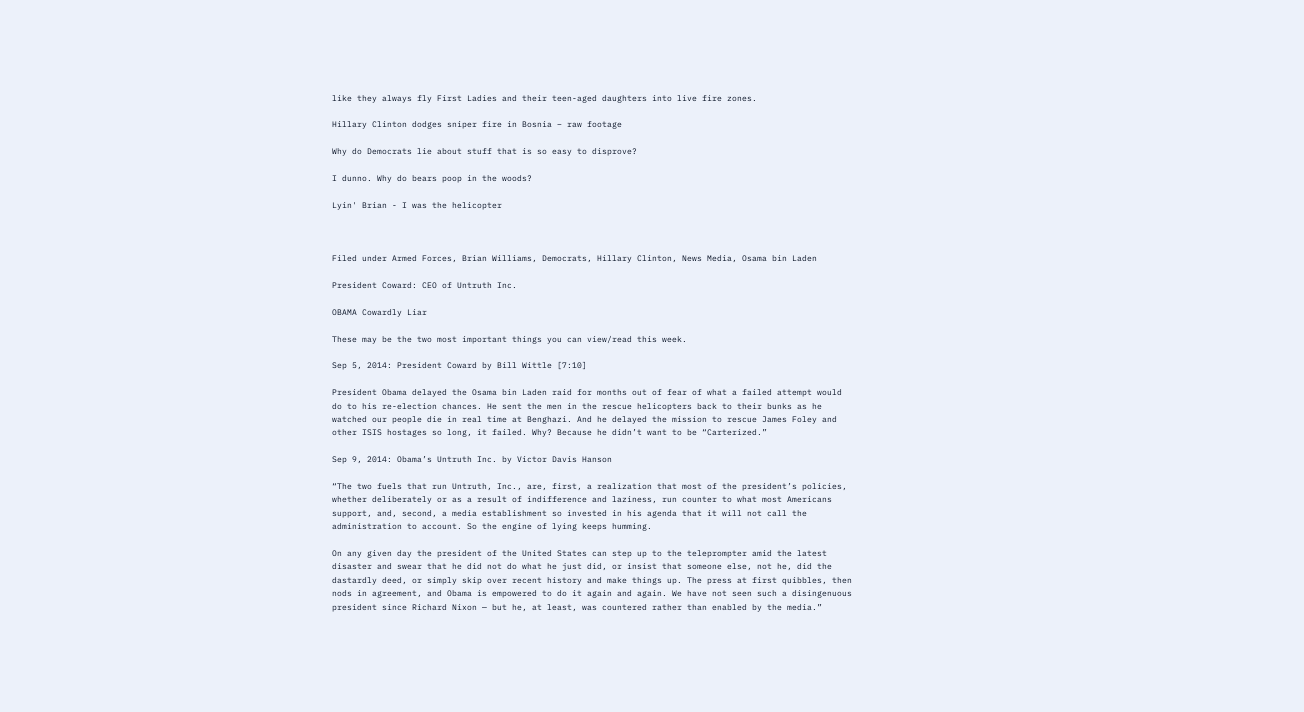like they always fly First Ladies and their teen-aged daughters into live fire zones.

Hillary Clinton dodges sniper fire in Bosnia – raw footage

Why do Democrats lie about stuff that is so easy to disprove?

I dunno. Why do bears poop in the woods?

Lyin' Brian - I was the helicopter



Filed under Armed Forces, Brian Williams, Democrats, Hillary Clinton, News Media, Osama bin Laden

President Coward: CEO of Untruth Inc.

OBAMA Cowardly Liar

These may be the two most important things you can view/read this week.

Sep 5, 2014: President Coward by Bill Wittle [7:10]

President Obama delayed the Osama bin Laden raid for months out of fear of what a failed attempt would do to his re-election chances. He sent the men in the rescue helicopters back to their bunks as he watched our people die in real time at Benghazi. And he delayed the mission to rescue James Foley and other ISIS hostages so long, it failed. Why? Because he didn’t want to be “Carterized.”

Sep 9, 2014: Obama’s Untruth Inc. by Victor Davis Hanson

“The two fuels that run Untruth, Inc., are, first, a realization that most of the president’s policies, whether deliberately or as a result of indifference and laziness, run counter to what most Americans support, and, second, a media establishment so invested in his agenda that it will not call the administration to account. So the engine of lying keeps humming.

On any given day the president of the United States can step up to the teleprompter amid the latest disaster and swear that he did not do what he just did, or insist that someone else, not he, did the dastardly deed, or simply skip over recent history and make things up. The press at first quibbles, then nods in agreement, and Obama is empowered to do it again and again. We have not seen such a disingenuous president since Richard Nixon — but he, at least, was countered rather than enabled by the media.”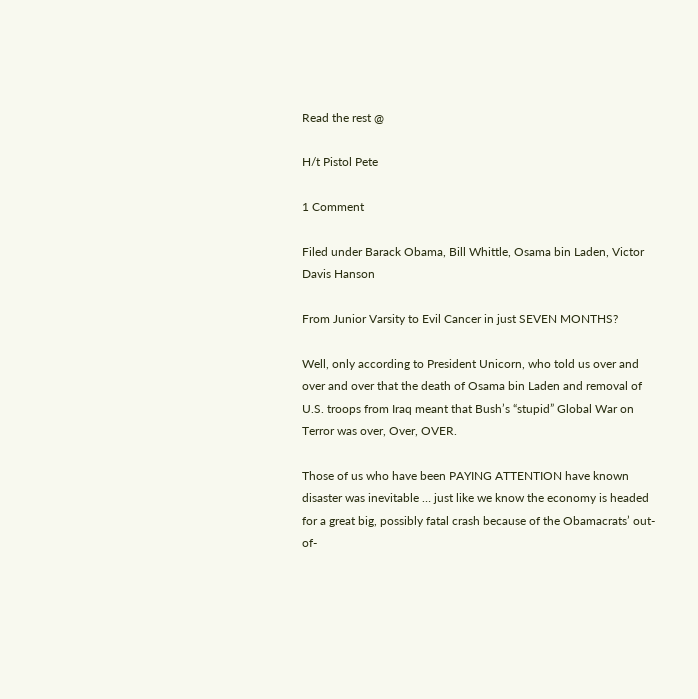Read the rest @

H/t Pistol Pete

1 Comment

Filed under Barack Obama, Bill Whittle, Osama bin Laden, Victor Davis Hanson

From Junior Varsity to Evil Cancer in just SEVEN MONTHS?

Well, only according to President Unicorn, who told us over and over and over that the death of Osama bin Laden and removal of U.S. troops from Iraq meant that Bush’s “stupid” Global War on Terror was over, Over, OVER.

Those of us who have been PAYING ATTENTION have known disaster was inevitable … just like we know the economy is headed for a great big, possibly fatal crash because of the Obamacrats’ out-of-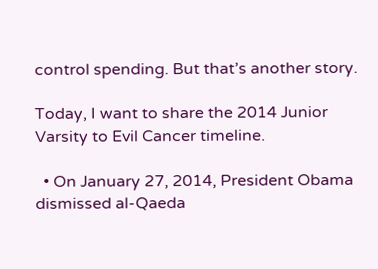control spending. But that’s another story.

Today, I want to share the 2014 Junior Varsity to Evil Cancer timeline.

  • On January 27, 2014, President Obama dismissed al-Qaeda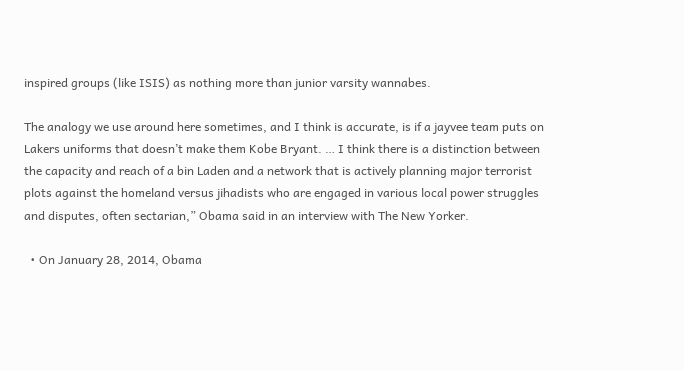inspired groups (like ISIS) as nothing more than junior varsity wannabes.

The analogy we use around here sometimes, and I think is accurate, is if a jayvee team puts on Lakers uniforms that doesn’t make them Kobe Bryant. … I think there is a distinction between the capacity and reach of a bin Laden and a network that is actively planning major terrorist plots against the homeland versus jihadists who are engaged in various local power struggles and disputes, often sectarian,” Obama said in an interview with The New Yorker.

  • On January 28, 2014, Obama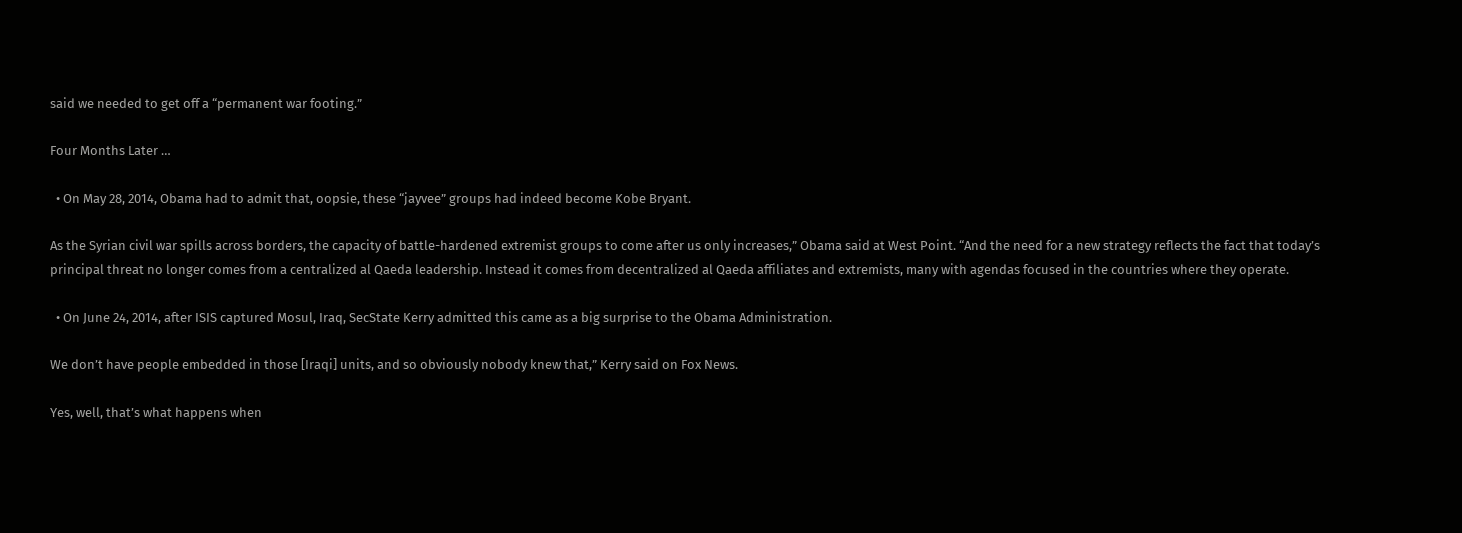said we needed to get off a “permanent war footing.”

Four Months Later …

  • On May 28, 2014, Obama had to admit that, oopsie, these “jayvee” groups had indeed become Kobe Bryant.

As the Syrian civil war spills across borders, the capacity of battle-hardened extremist groups to come after us only increases,” Obama said at West Point. “And the need for a new strategy reflects the fact that today’s principal threat no longer comes from a centralized al Qaeda leadership. Instead it comes from decentralized al Qaeda affiliates and extremists, many with agendas focused in the countries where they operate.

  • On June 24, 2014, after ISIS captured Mosul, Iraq, SecState Kerry admitted this came as a big surprise to the Obama Administration.

We don’t have people embedded in those [Iraqi] units, and so obviously nobody knew that,” Kerry said on Fox News.

Yes, well, that’s what happens when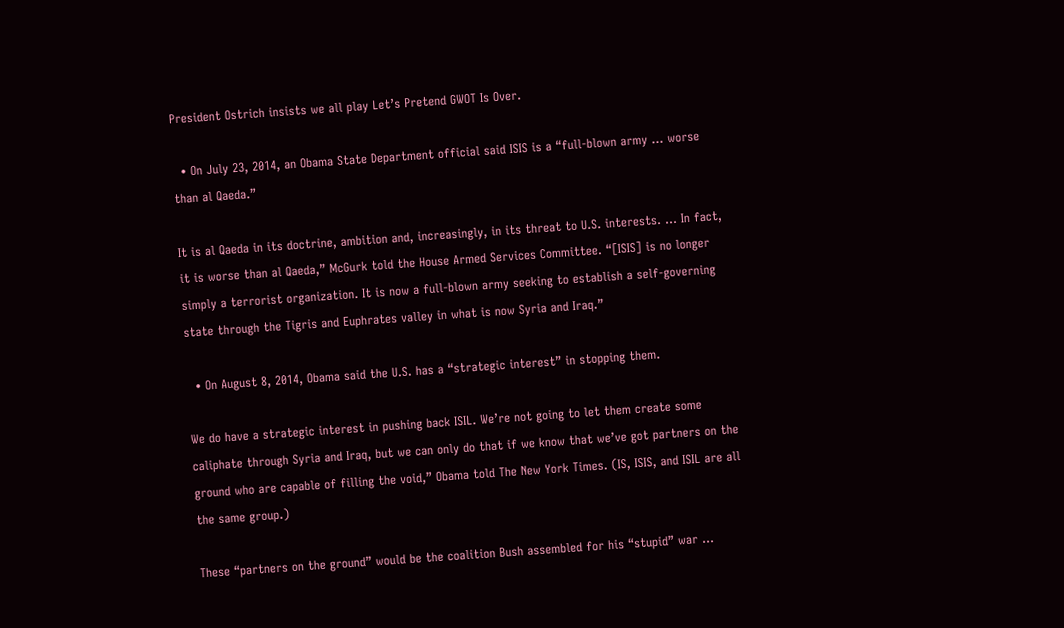President Ostrich insists we all play Let’s Pretend GWOT Is Over.

  • On July 23, 2014, an Obama State Department official said ISIS is a “full-blown army … worse than al Qaeda.”

It is al Qaeda in its doctrine, ambition and, increasingly, in its threat to U.S. interests. … In fact, it is worse than al Qaeda,” McGurk told the House Armed Services Committee. “[ISIS] is no longer simply a terrorist organization. It is now a full-blown army seeking to establish a self-governing state through the Tigris and Euphrates valley in what is now Syria and Iraq.”

  • On August 8, 2014, Obama said the U.S. has a “strategic interest” in stopping them.

We do have a strategic interest in pushing back ISIL. We’re not going to let them create some caliphate through Syria and Iraq, but we can only do that if we know that we’ve got partners on the ground who are capable of filling the void,” Obama told The New York Times. (IS, ISIS, and ISIL are all the same group.)

These “partners on the ground” would be the coalition Bush assembled for his “stupid” war …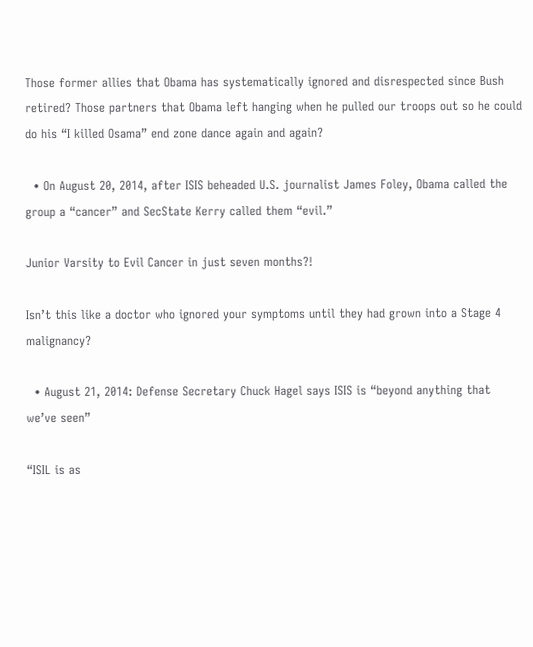Those former allies that Obama has systematically ignored and disrespected since Bush retired? Those partners that Obama left hanging when he pulled our troops out so he could do his “I killed Osama” end zone dance again and again?

  • On August 20, 2014, after ISIS beheaded U.S. journalist James Foley, Obama called the group a “cancer” and SecState Kerry called them “evil.”

Junior Varsity to Evil Cancer in just seven months?!

Isn’t this like a doctor who ignored your symptoms until they had grown into a Stage 4 malignancy?

  • August 21, 2014: Defense Secretary Chuck Hagel says ISIS is “beyond anything that we’ve seen”

“ISIL is as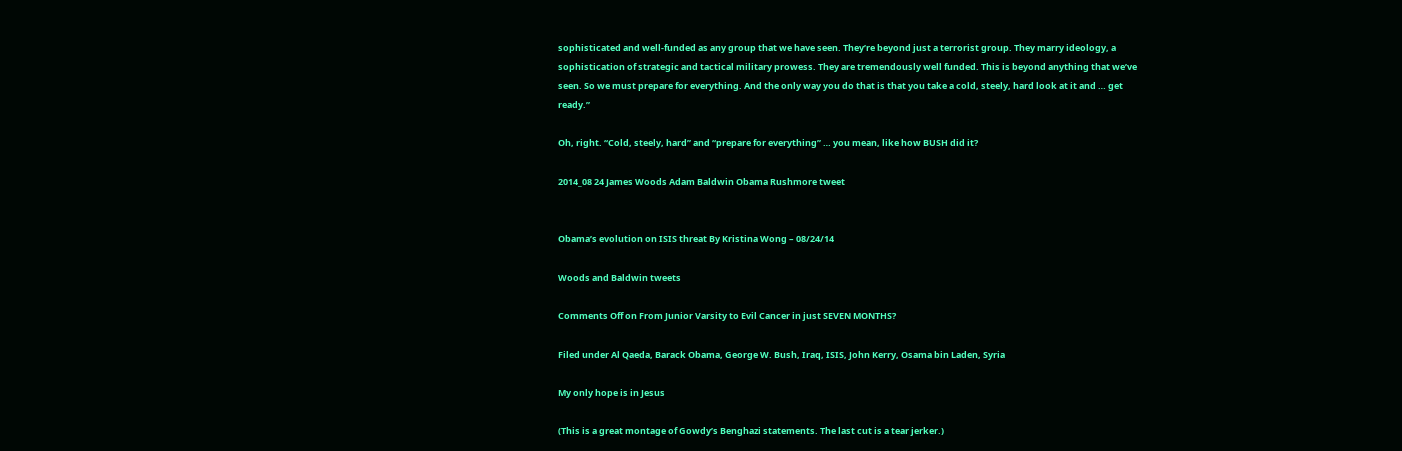sophisticated and well-funded as any group that we have seen. They’re beyond just a terrorist group. They marry ideology, a sophistication of strategic and tactical military prowess. They are tremendously well funded. This is beyond anything that we’ve seen. So we must prepare for everything. And the only way you do that is that you take a cold, steely, hard look at it and … get ready.”

Oh, right. “Cold, steely, hard” and “prepare for everything” … you mean, like how BUSH did it?

2014_08 24 James Woods Adam Baldwin Obama Rushmore tweet


Obama’s evolution on ISIS threat By Kristina Wong – 08/24/14

Woods and Baldwin tweets

Comments Off on From Junior Varsity to Evil Cancer in just SEVEN MONTHS?

Filed under Al Qaeda, Barack Obama, George W. Bush, Iraq, ISIS, John Kerry, Osama bin Laden, Syria

My only hope is in Jesus

(This is a great montage of Gowdy’s Benghazi statements. The last cut is a tear jerker.)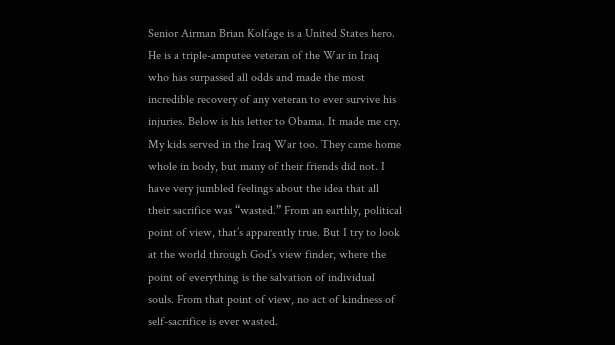Senior Airman Brian Kolfage is a United States hero. He is a triple-amputee veteran of the War in Iraq who has surpassed all odds and made the most incredible recovery of any veteran to ever survive his injuries. Below is his letter to Obama. It made me cry. My kids served in the Iraq War too. They came home whole in body, but many of their friends did not. I have very jumbled feelings about the idea that all their sacrifice was “wasted.” From an earthly, political point of view, that’s apparently true. But I try to look at the world through God’s view finder, where the point of everything is the salvation of individual souls. From that point of view, no act of kindness of self-sacrifice is ever wasted.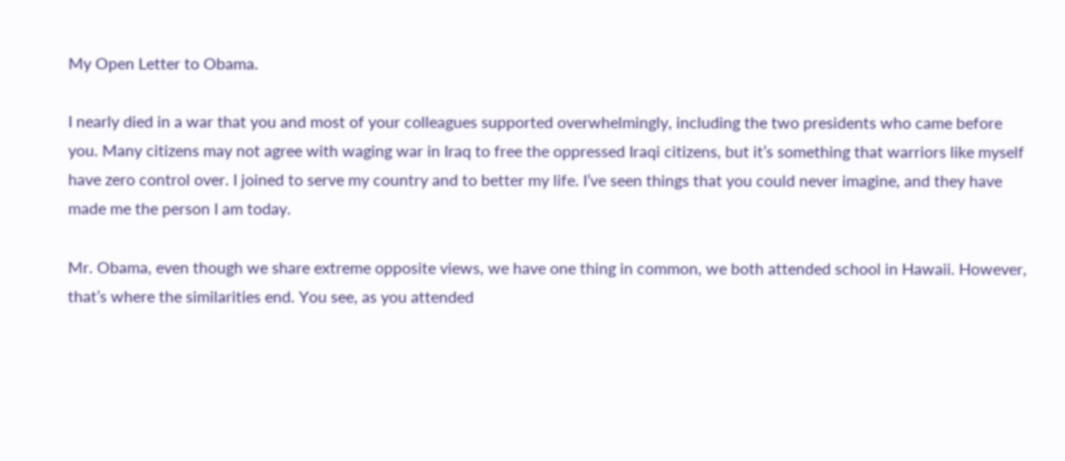My Open Letter to Obama.

I nearly died in a war that you and most of your colleagues supported overwhelmingly, including the two presidents who came before you. Many citizens may not agree with waging war in Iraq to free the oppressed Iraqi citizens, but it’s something that warriors like myself have zero control over. I joined to serve my country and to better my life. I’ve seen things that you could never imagine, and they have made me the person I am today.

Mr. Obama, even though we share extreme opposite views, we have one thing in common, we both attended school in Hawaii. However, that’s where the similarities end. You see, as you attended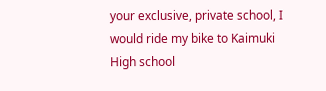your exclusive, private school, I would ride my bike to Kaimuki High school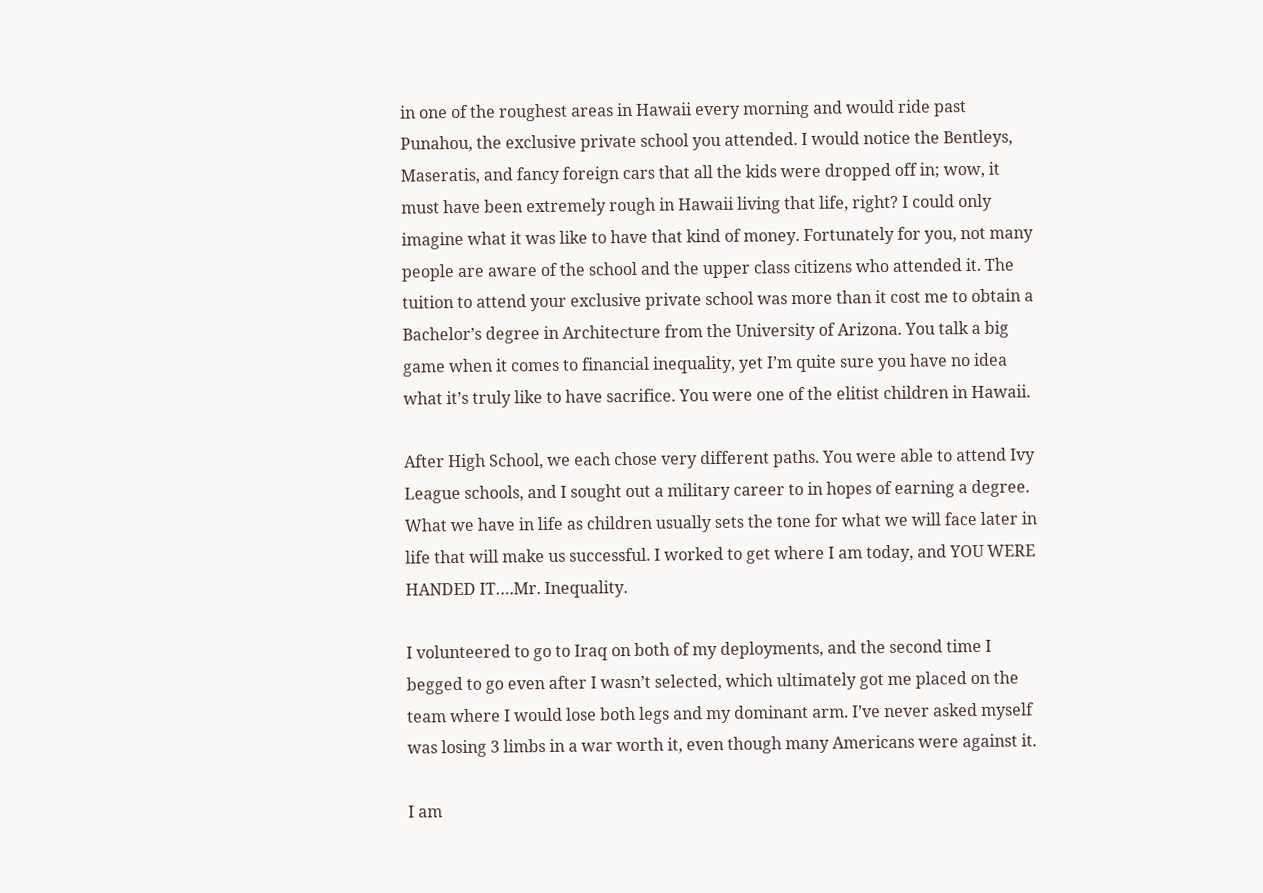in one of the roughest areas in Hawaii every morning and would ride past Punahou, the exclusive private school you attended. I would notice the Bentleys, Maseratis, and fancy foreign cars that all the kids were dropped off in; wow, it must have been extremely rough in Hawaii living that life, right? I could only imagine what it was like to have that kind of money. Fortunately for you, not many people are aware of the school and the upper class citizens who attended it. The tuition to attend your exclusive private school was more than it cost me to obtain a Bachelor’s degree in Architecture from the University of Arizona. You talk a big game when it comes to financial inequality, yet I’m quite sure you have no idea what it’s truly like to have sacrifice. You were one of the elitist children in Hawaii.

After High School, we each chose very different paths. You were able to attend Ivy League schools, and I sought out a military career to in hopes of earning a degree. What we have in life as children usually sets the tone for what we will face later in life that will make us successful. I worked to get where I am today, and YOU WERE HANDED IT….Mr. Inequality.

I volunteered to go to Iraq on both of my deployments, and the second time I begged to go even after I wasn’t selected, which ultimately got me placed on the team where I would lose both legs and my dominant arm. I’ve never asked myself was losing 3 limbs in a war worth it, even though many Americans were against it.

I am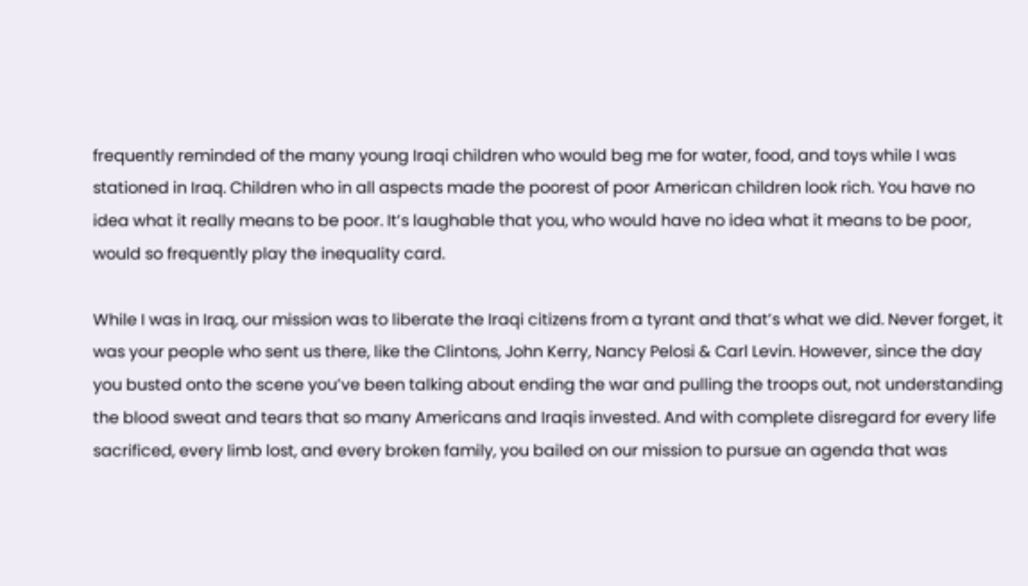frequently reminded of the many young Iraqi children who would beg me for water, food, and toys while I was stationed in Iraq. Children who in all aspects made the poorest of poor American children look rich. You have no idea what it really means to be poor. It’s laughable that you, who would have no idea what it means to be poor, would so frequently play the inequality card.

While I was in Iraq, our mission was to liberate the Iraqi citizens from a tyrant and that’s what we did. Never forget, it was your people who sent us there, like the Clintons, John Kerry, Nancy Pelosi & Carl Levin. However, since the day you busted onto the scene you’ve been talking about ending the war and pulling the troops out, not understanding the blood sweat and tears that so many Americans and Iraqis invested. And with complete disregard for every life sacrificed, every limb lost, and every broken family, you bailed on our mission to pursue an agenda that was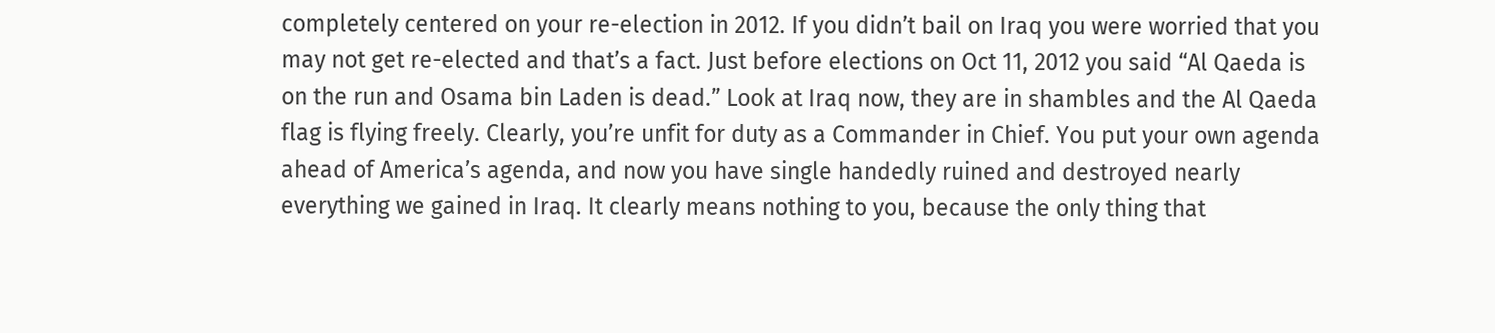completely centered on your re-election in 2012. If you didn’t bail on Iraq you were worried that you may not get re-elected and that’s a fact. Just before elections on Oct 11, 2012 you said “Al Qaeda is on the run and Osama bin Laden is dead.” Look at Iraq now, they are in shambles and the Al Qaeda flag is flying freely. Clearly, you’re unfit for duty as a Commander in Chief. You put your own agenda ahead of America’s agenda, and now you have single handedly ruined and destroyed nearly everything we gained in Iraq. It clearly means nothing to you, because the only thing that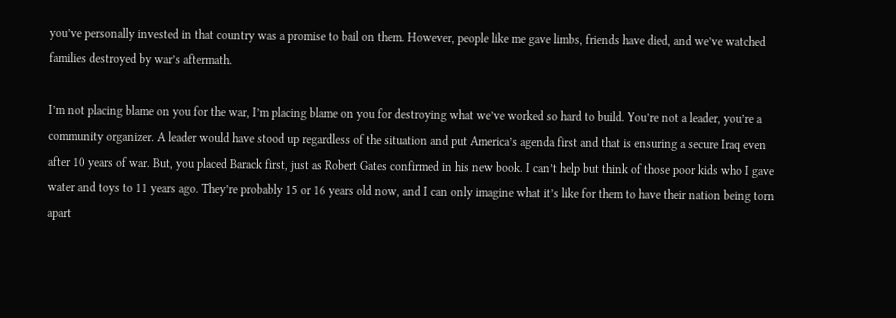you’ve personally invested in that country was a promise to bail on them. However, people like me gave limbs, friends have died, and we’ve watched families destroyed by war’s aftermath.

I’m not placing blame on you for the war, I’m placing blame on you for destroying what we’ve worked so hard to build. You’re not a leader, you’re a community organizer. A leader would have stood up regardless of the situation and put America’s agenda first and that is ensuring a secure Iraq even after 10 years of war. But, you placed Barack first, just as Robert Gates confirmed in his new book. I can’t help but think of those poor kids who I gave water and toys to 11 years ago. They’re probably 15 or 16 years old now, and I can only imagine what it’s like for them to have their nation being torn apart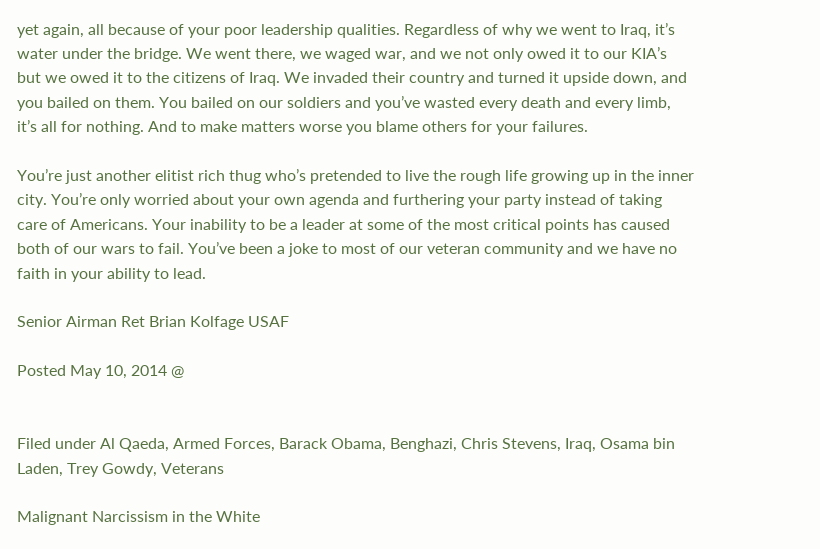yet again, all because of your poor leadership qualities. Regardless of why we went to Iraq, it’s water under the bridge. We went there, we waged war, and we not only owed it to our KIA’s but we owed it to the citizens of Iraq. We invaded their country and turned it upside down, and you bailed on them. You bailed on our soldiers and you’ve wasted every death and every limb, it’s all for nothing. And to make matters worse you blame others for your failures.

You’re just another elitist rich thug who’s pretended to live the rough life growing up in the inner city. You’re only worried about your own agenda and furthering your party instead of taking care of Americans. Your inability to be a leader at some of the most critical points has caused both of our wars to fail. You’ve been a joke to most of our veteran community and we have no faith in your ability to lead.

Senior Airman Ret Brian Kolfage USAF

Posted May 10, 2014 @


Filed under Al Qaeda, Armed Forces, Barack Obama, Benghazi, Chris Stevens, Iraq, Osama bin Laden, Trey Gowdy, Veterans

Malignant Narcissism in the White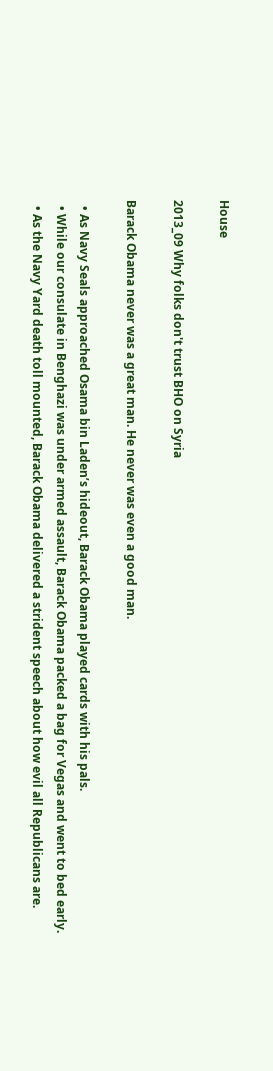House

2013_09 Why folks don't trust BHO on Syria

Barack Obama never was a great man. He never was even a good man.

  • As Navy Seals approached Osama bin Laden’s hideout, Barack Obama played cards with his pals.
  • While our consulate in Benghazi was under armed assault, Barack Obama packed a bag for Vegas and went to bed early.
  • As the Navy Yard death toll mounted, Barack Obama delivered a strident speech about how evil all Republicans are.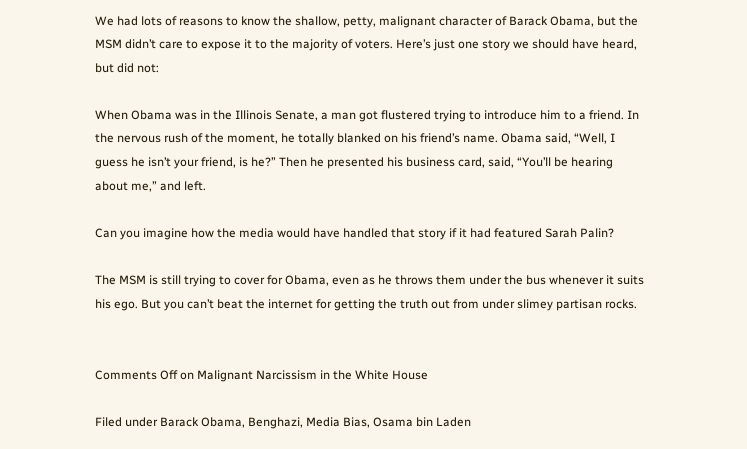We had lots of reasons to know the shallow, petty, malignant character of Barack Obama, but the MSM didn’t care to expose it to the majority of voters. Here’s just one story we should have heard, but did not:

When Obama was in the Illinois Senate, a man got flustered trying to introduce him to a friend. In the nervous rush of the moment, he totally blanked on his friend’s name. Obama said, “Well, I guess he isn’t your friend, is he?” Then he presented his business card, said, “You’ll be hearing about me,” and left.

Can you imagine how the media would have handled that story if it had featured Sarah Palin?

The MSM is still trying to cover for Obama, even as he throws them under the bus whenever it suits his ego. But you can’t beat the internet for getting the truth out from under slimey partisan rocks.


Comments Off on Malignant Narcissism in the White House

Filed under Barack Obama, Benghazi, Media Bias, Osama bin Laden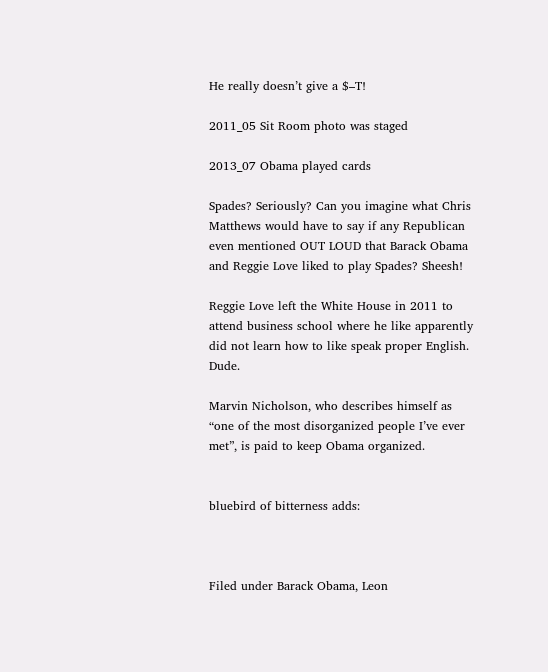He really doesn’t give a $–T!

2011_05 Sit Room photo was staged

2013_07 Obama played cards

Spades? Seriously? Can you imagine what Chris Matthews would have to say if any Republican even mentioned OUT LOUD that Barack Obama and Reggie Love liked to play Spades? Sheesh!

Reggie Love left the White House in 2011 to attend business school where he like apparently did not learn how to like speak proper English. Dude.

Marvin Nicholson, who describes himself as “one of the most disorganized people I’ve ever met”, is paid to keep Obama organized.


bluebird of bitterness adds:



Filed under Barack Obama, Leon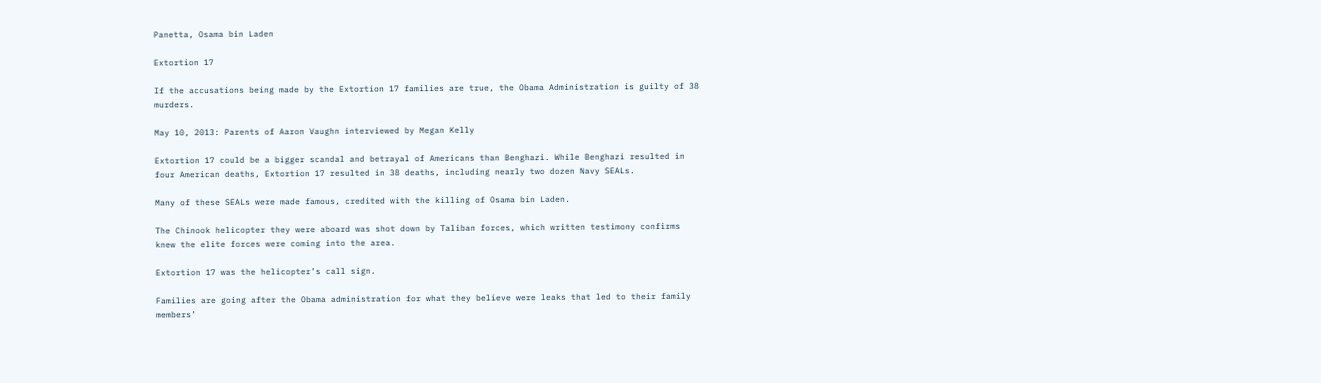Panetta, Osama bin Laden

Extortion 17

If the accusations being made by the Extortion 17 families are true, the Obama Administration is guilty of 38 murders.

May 10, 2013: Parents of Aaron Vaughn interviewed by Megan Kelly

Extortion 17 could be a bigger scandal and betrayal of Americans than Benghazi. While Benghazi resulted in four American deaths, Extortion 17 resulted in 38 deaths, including nearly two dozen Navy SEALs.

Many of these SEALs were made famous, credited with the killing of Osama bin Laden.

The Chinook helicopter they were aboard was shot down by Taliban forces, which written testimony confirms knew the elite forces were coming into the area.

Extortion 17 was the helicopter’s call sign.

Families are going after the Obama administration for what they believe were leaks that led to their family members’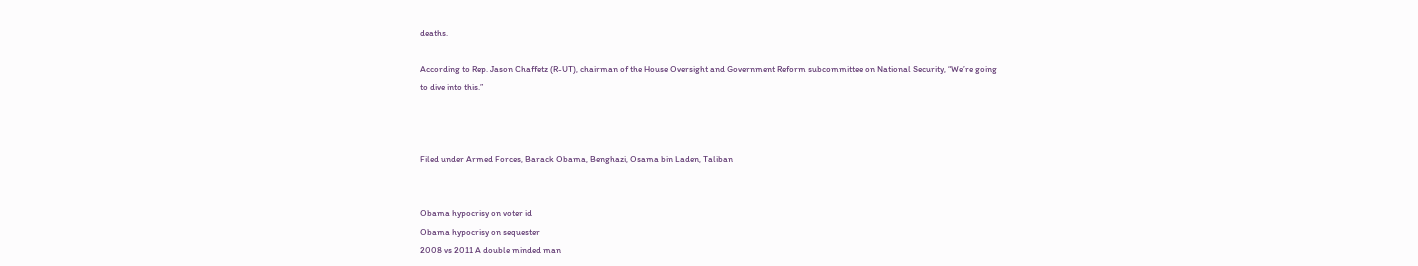deaths.

According to Rep. Jason Chaffetz (R-UT), chairman of the House Oversight and Government Reform subcommittee on National Security, “We’re going to dive into this.”



Filed under Armed Forces, Barack Obama, Benghazi, Osama bin Laden, Taliban


Obama hypocrisy on voter id
Obama hypocrisy on sequester
2008 vs 2011 A double minded man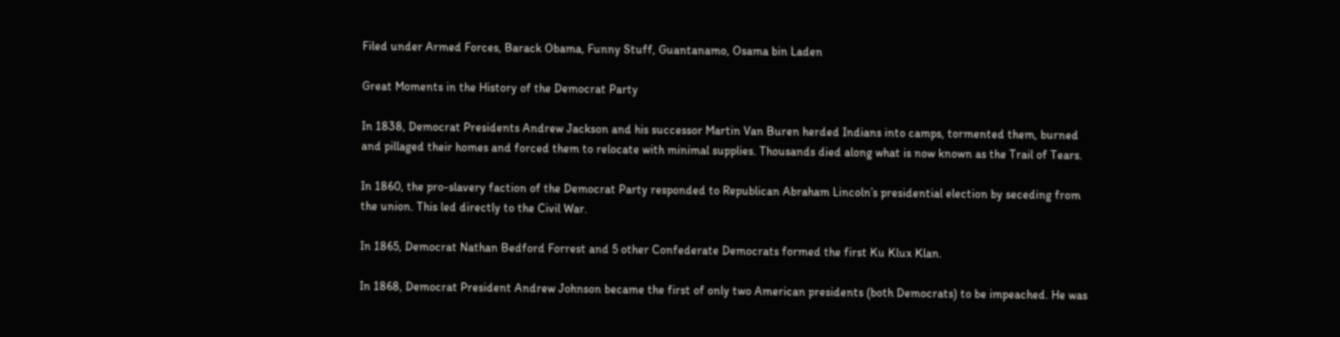Filed under Armed Forces, Barack Obama, Funny Stuff, Guantanamo, Osama bin Laden

Great Moments in the History of the Democrat Party

In 1838, Democrat Presidents Andrew Jackson and his successor Martin Van Buren herded Indians into camps, tormented them, burned and pillaged their homes and forced them to relocate with minimal supplies. Thousands died along what is now known as the Trail of Tears.

In 1860, the pro-slavery faction of the Democrat Party responded to Republican Abraham Lincoln’s presidential election by seceding from the union. This led directly to the Civil War.

In 1865, Democrat Nathan Bedford Forrest and 5 other Confederate Democrats formed the first Ku Klux Klan.

In 1868, Democrat President Andrew Johnson became the first of only two American presidents (both Democrats) to be impeached. He was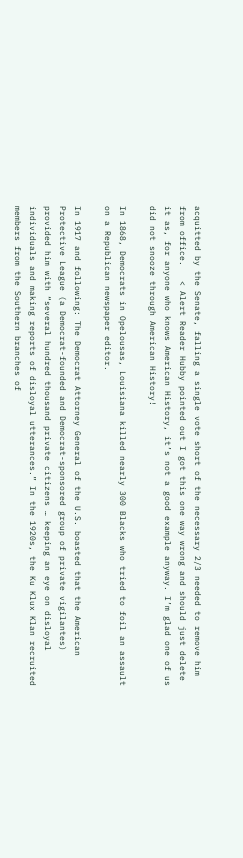acquitted by the Senate, falling a single vote short of the necessary 2/3 needed to remove him from office.   < Alert Reader Hubby pointed out I got this one way wrong and should just delete it as, for anyone who knows American History, it’s not a good example anyway. I’m glad one of us did not snooze through American History!

In 1868, Democrats in Opelousas, Louisiana killed nearly 300 Blacks who tried to foil an assault on a Republican newspaper editor.

In 1917 and following: The Democrat Attorney General of the U.S. boasted that the American Protective League (a Democrat-founded and Democrat-sponsored group of private vigilantes) provided him with “several hundred thousand private citizens … keeping an eye on disloyal individuals and making reports of disloyal utterances.” In the 1920s, the Ku Klux Klan recruited members from the Southern branches of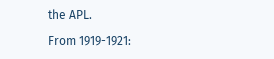the APL.

From 1919-1921: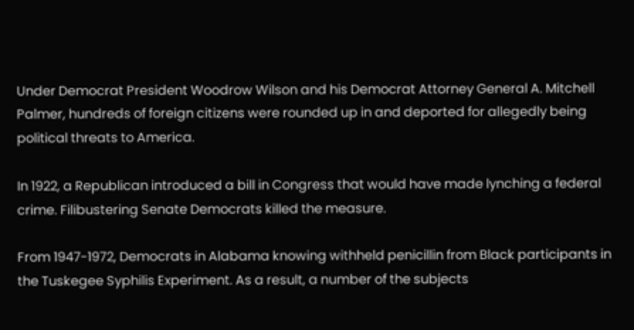Under Democrat President Woodrow Wilson and his Democrat Attorney General A. Mitchell Palmer, hundreds of foreign citizens were rounded up in and deported for allegedly being political threats to America.

In 1922, a Republican introduced a bill in Congress that would have made lynching a federal crime. Filibustering Senate Democrats killed the measure.

From 1947-1972, Democrats in Alabama knowing withheld penicillin from Black participants in the Tuskegee Syphilis Experiment. As a result, a number of the subjects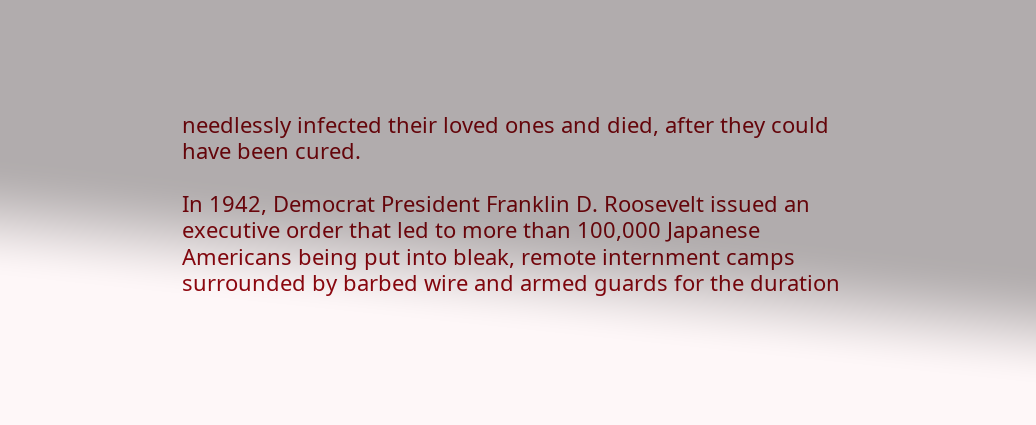needlessly infected their loved ones and died, after they could have been cured.

In 1942, Democrat President Franklin D. Roosevelt issued an executive order that led to more than 100,000 Japanese Americans being put into bleak, remote internment camps surrounded by barbed wire and armed guards for the duration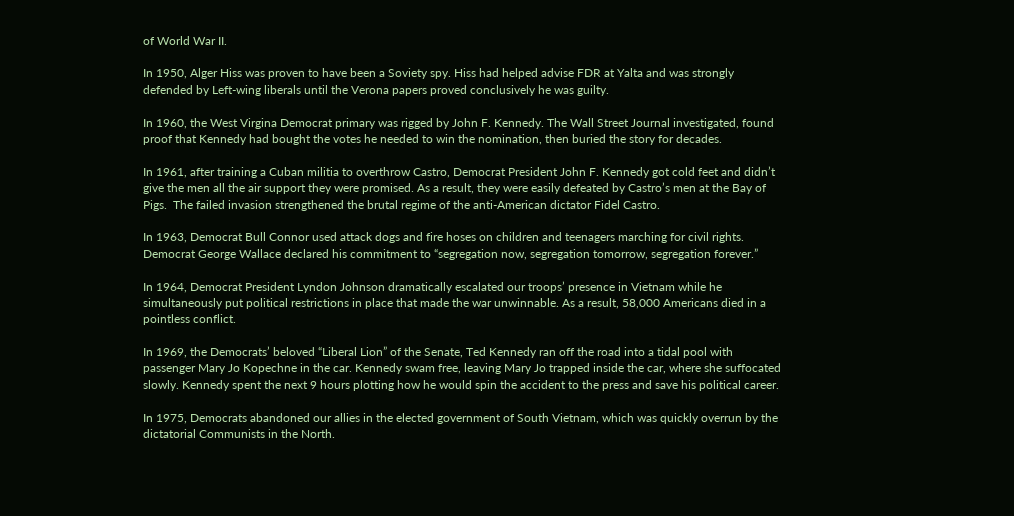of World War II.

In 1950, Alger Hiss was proven to have been a Soviety spy. Hiss had helped advise FDR at Yalta and was strongly defended by Left-wing liberals until the Verona papers proved conclusively he was guilty.

In 1960, the West Virgina Democrat primary was rigged by John F. Kennedy. The Wall Street Journal investigated, found proof that Kennedy had bought the votes he needed to win the nomination, then buried the story for decades.

In 1961, after training a Cuban militia to overthrow Castro, Democrat President John F. Kennedy got cold feet and didn’t give the men all the air support they were promised. As a result, they were easily defeated by Castro’s men at the Bay of Pigs.  The failed invasion strengthened the brutal regime of the anti-American dictator Fidel Castro.

In 1963, Democrat Bull Connor used attack dogs and fire hoses on children and teenagers marching for civil rights. Democrat George Wallace declared his commitment to “segregation now, segregation tomorrow, segregation forever.”

In 1964, Democrat President Lyndon Johnson dramatically escalated our troops’ presence in Vietnam while he simultaneously put political restrictions in place that made the war unwinnable. As a result, 58,000 Americans died in a pointless conflict.

In 1969, the Democrats’ beloved “Liberal Lion” of the Senate, Ted Kennedy ran off the road into a tidal pool with passenger Mary Jo Kopechne in the car. Kennedy swam free, leaving Mary Jo trapped inside the car, where she suffocated slowly. Kennedy spent the next 9 hours plotting how he would spin the accident to the press and save his political career.

In 1975, Democrats abandoned our allies in the elected government of South Vietnam, which was quickly overrun by the dictatorial Communists in the North.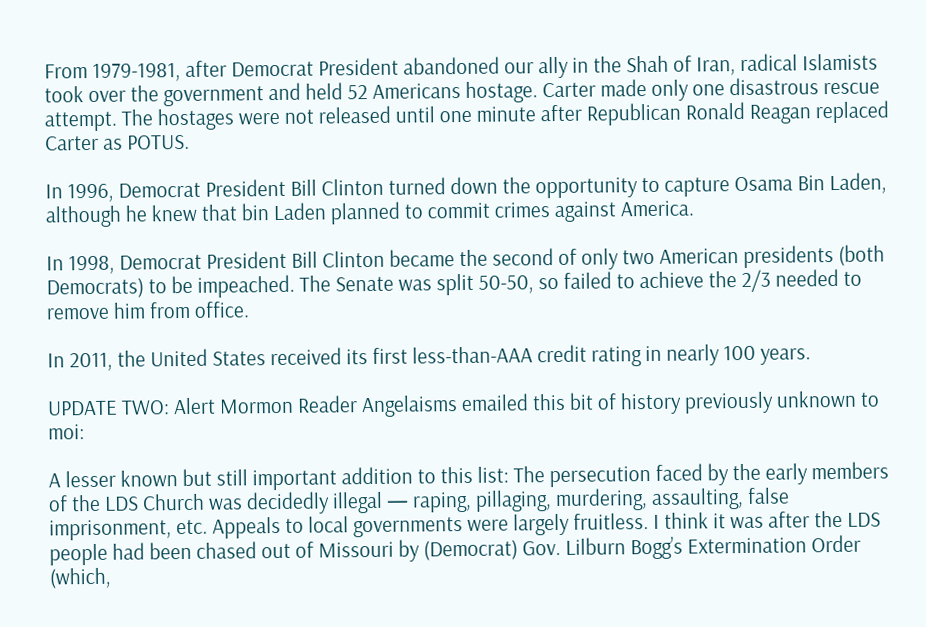From 1979-1981, after Democrat President abandoned our ally in the Shah of Iran, radical Islamists took over the government and held 52 Americans hostage. Carter made only one disastrous rescue attempt. The hostages were not released until one minute after Republican Ronald Reagan replaced Carter as POTUS.

In 1996, Democrat President Bill Clinton turned down the opportunity to capture Osama Bin Laden, although he knew that bin Laden planned to commit crimes against America.

In 1998, Democrat President Bill Clinton became the second of only two American presidents (both Democrats) to be impeached. The Senate was split 50-50, so failed to achieve the 2/3 needed to remove him from office.

In 2011, the United States received its first less-than-AAA credit rating in nearly 100 years.

UPDATE TWO: Alert Mormon Reader Angelaisms emailed this bit of history previously unknown to moi:

A lesser known but still important addition to this list: The persecution faced by the early members of the LDS Church was decidedly illegal — raping, pillaging, murdering, assaulting, false imprisonment, etc. Appeals to local governments were largely fruitless. I think it was after the LDS people had been chased out of Missouri by (Democrat) Gov. Lilburn Bogg’s Extermination Order (which,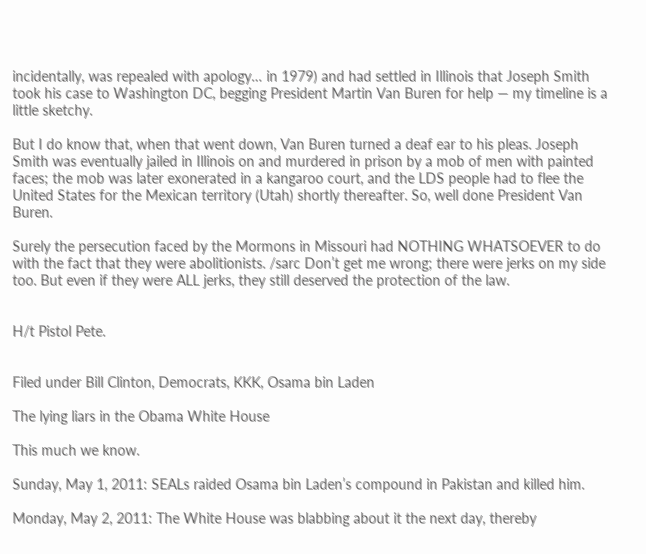incidentally, was repealed with apology… in 1979) and had settled in Illinois that Joseph Smith took his case to Washington DC, begging President Martin Van Buren for help — my timeline is a little sketchy.

But I do know that, when that went down, Van Buren turned a deaf ear to his pleas. Joseph Smith was eventually jailed in Illinois on and murdered in prison by a mob of men with painted faces; the mob was later exonerated in a kangaroo court, and the LDS people had to flee the United States for the Mexican territory (Utah) shortly thereafter. So, well done President Van Buren.

Surely the persecution faced by the Mormons in Missouri had NOTHING WHATSOEVER to do with the fact that they were abolitionists. /sarc Don’t get me wrong; there were jerks on my side too. But even if they were ALL jerks, they still deserved the protection of the law.


H/t Pistol Pete.


Filed under Bill Clinton, Democrats, KKK, Osama bin Laden

The lying liars in the Obama White House

This much we know.

Sunday, May 1, 2011: SEALs raided Osama bin Laden’s compound in Pakistan and killed him.

Monday, May 2, 2011: The White House was blabbing about it the next day, thereby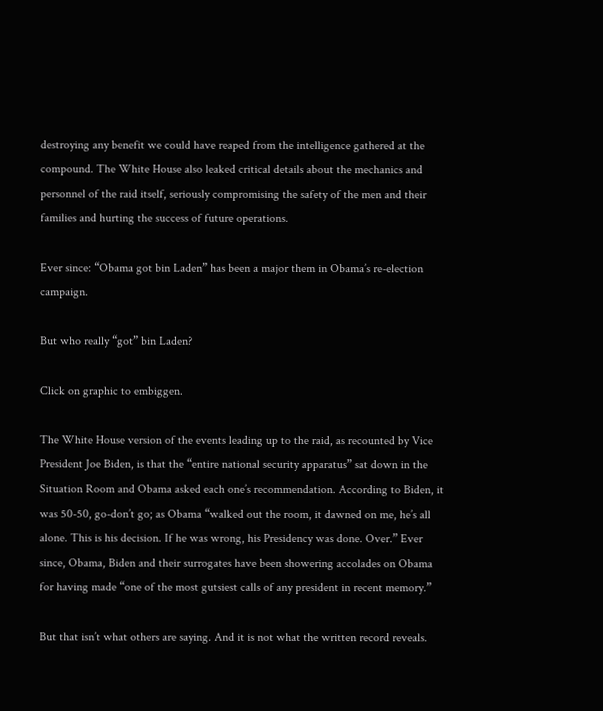destroying any benefit we could have reaped from the intelligence gathered at the compound. The White House also leaked critical details about the mechanics and personnel of the raid itself, seriously compromising the safety of the men and their families and hurting the success of future operations.

Ever since: “Obama got bin Laden” has been a major them in Obama’s re-election campaign.

But who really “got” bin Laden?

Click on graphic to embiggen.

The White House version of the events leading up to the raid, as recounted by Vice President Joe Biden, is that the “entire national security apparatus” sat down in the Situation Room and Obama asked each one’s recommendation. According to Biden, it was 50-50, go-don’t go; as Obama “walked out the room, it dawned on me, he’s all alone. This is his decision. If he was wrong, his Presidency was done. Over.” Ever since, Obama, Biden and their surrogates have been showering accolades on Obama for having made “one of the most gutsiest calls of any president in recent memory.”

But that isn’t what others are saying. And it is not what the written record reveals.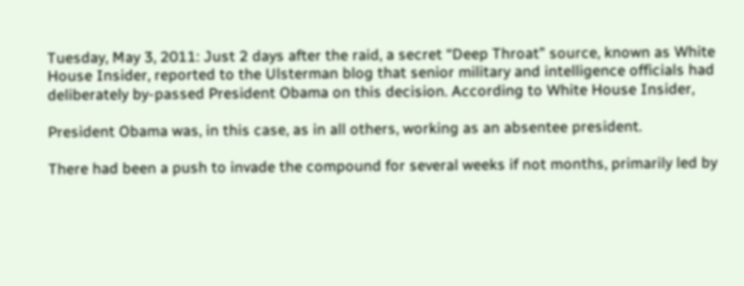Tuesday, May 3, 2011: Just 2 days after the raid, a secret “Deep Throat” source, known as White House Insider, reported to the Ulsterman blog that senior military and intelligence officials had deliberately by-passed President Obama on this decision. According to White House Insider,

President Obama was, in this case, as in all others, working as an absentee president.

There had been a push to invade the compound for several weeks if not months, primarily led by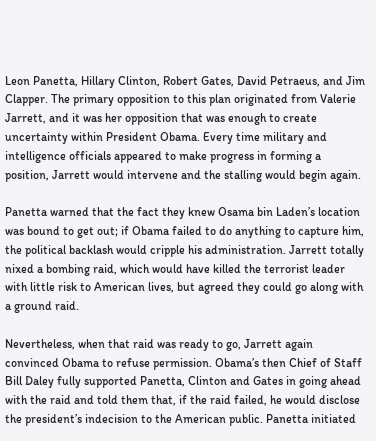Leon Panetta, Hillary Clinton, Robert Gates, David Petraeus, and Jim Clapper. The primary opposition to this plan originated from Valerie Jarrett, and it was her opposition that was enough to create uncertainty within President Obama. Every time military and intelligence officials appeared to make progress in forming a position, Jarrett would intervene and the stalling would begin again.

Panetta warned that the fact they knew Osama bin Laden’s location was bound to get out; if Obama failed to do anything to capture him, the political backlash would cripple his administration. Jarrett totally nixed a bombing raid, which would have killed the terrorist leader with little risk to American lives, but agreed they could go along with a ground raid.

Nevertheless, when that raid was ready to go, Jarrett again convinced Obama to refuse permission. Obama’s then Chief of Staff Bill Daley fully supported Panetta, Clinton and Gates in going ahead with the raid and told them that, if the raid failed, he would disclose the president’s indecision to the American public. Panetta initiated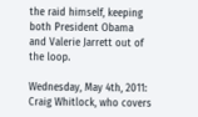the raid himself, keeping both President Obama and Valerie Jarrett out of the loop.

Wednesday, May 4th, 2011: Craig Whitlock, who covers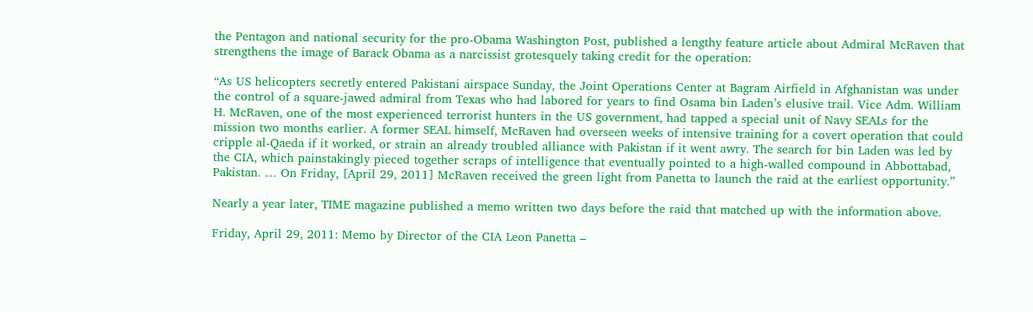the Pentagon and national security for the pro-Obama Washington Post, published a lengthy feature article about Admiral McRaven that strengthens the image of Barack Obama as a narcissist grotesquely taking credit for the operation:

“As US helicopters secretly entered Pakistani airspace Sunday, the Joint Operations Center at Bagram Airfield in Afghanistan was under the control of a square-jawed admiral from Texas who had labored for years to find Osama bin Laden’s elusive trail. Vice Adm. William H. McRaven, one of the most experienced terrorist hunters in the US government, had tapped a special unit of Navy SEALs for the mission two months earlier. A former SEAL himself, McRaven had overseen weeks of intensive training for a covert operation that could cripple al-Qaeda if it worked, or strain an already troubled alliance with Pakistan if it went awry. The search for bin Laden was led by the CIA, which painstakingly pieced together scraps of intelligence that eventually pointed to a high-walled compound in Abbottabad, Pakistan. … On Friday, [April 29, 2011] McRaven received the green light from Panetta to launch the raid at the earliest opportunity.”

Nearly a year later, TIME magazine published a memo written two days before the raid that matched up with the information above.

Friday, April 29, 2011: Memo by Director of the CIA Leon Panetta –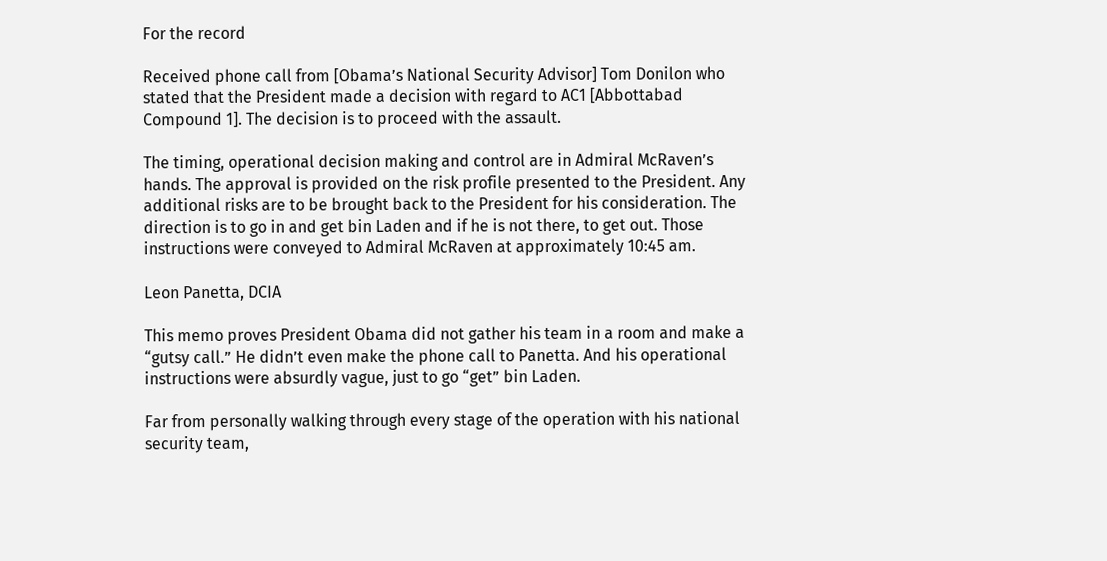For the record

Received phone call from [Obama’s National Security Advisor] Tom Donilon who stated that the President made a decision with regard to AC1 [Abbottabad Compound 1]. The decision is to proceed with the assault.

The timing, operational decision making and control are in Admiral McRaven’s hands. The approval is provided on the risk profile presented to the President. Any additional risks are to be brought back to the President for his consideration. The direction is to go in and get bin Laden and if he is not there, to get out. Those instructions were conveyed to Admiral McRaven at approximately 10:45 am.

Leon Panetta, DCIA

This memo proves President Obama did not gather his team in a room and make a “gutsy call.” He didn’t even make the phone call to Panetta. And his operational instructions were absurdly vague, just to go “get” bin Laden.

Far from personally walking through every stage of the operation with his national security team,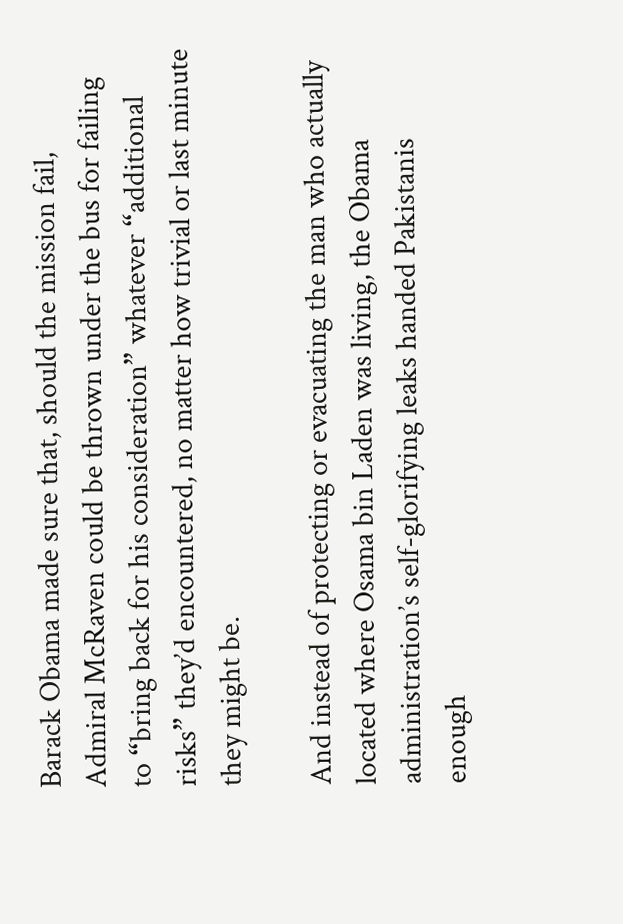Barack Obama made sure that, should the mission fail, Admiral McRaven could be thrown under the bus for failing to “bring back for his consideration” whatever “additional risks” they’d encountered, no matter how trivial or last minute they might be.

And instead of protecting or evacuating the man who actually located where Osama bin Laden was living, the Obama administration’s self-glorifying leaks handed Pakistanis enough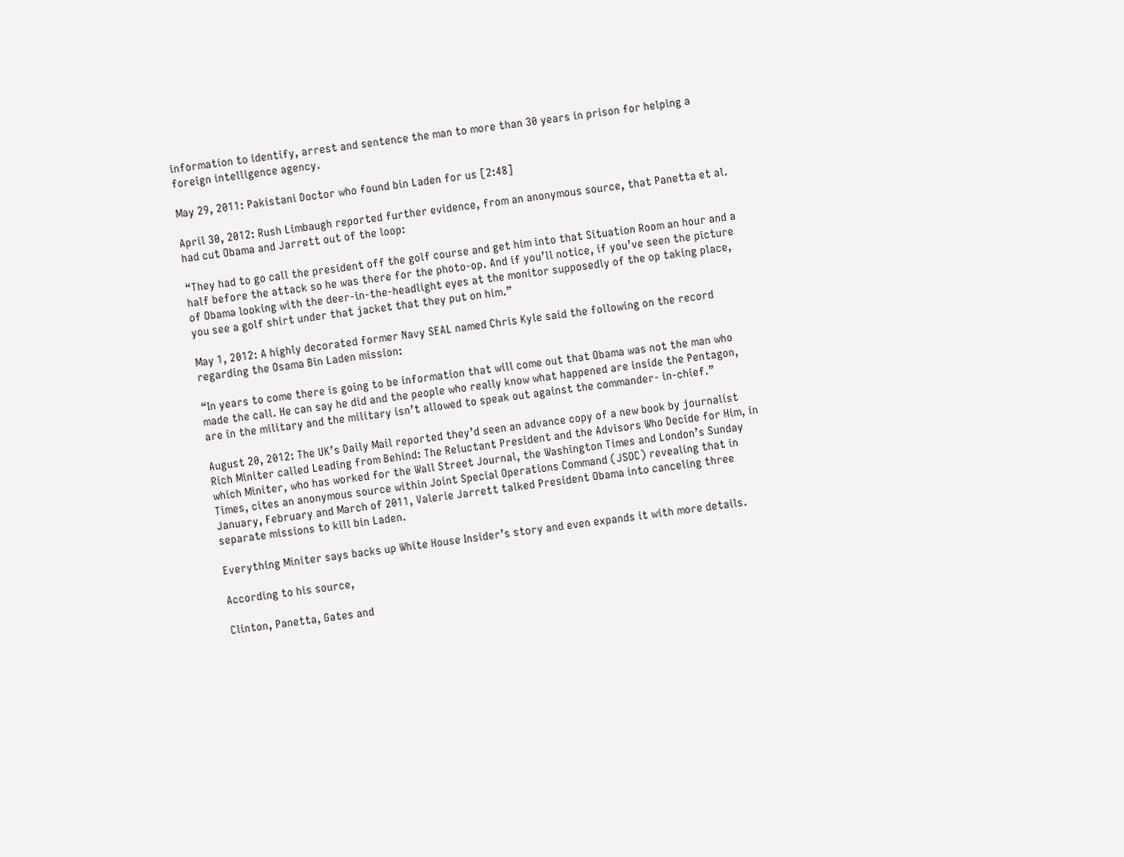information to identify, arrest and sentence the man to more than 30 years in prison for helping a foreign intelligence agency.

May 29, 2011: Pakistani Doctor who found bin Laden for us [2:48]

April 30, 2012: Rush Limbaugh reported further evidence, from an anonymous source, that Panetta et al. had cut Obama and Jarrett out of the loop:

“They had to go call the president off the golf course and get him into that Situation Room an hour and a half before the attack so he was there for the photo-op. And if you’ll notice, if you’ve seen the picture of Obama looking with the deer-in-the-headlight eyes at the monitor supposedly of the op taking place, you see a golf shirt under that jacket that they put on him.”

May 1, 2012: A highly decorated former Navy SEAL named Chris Kyle said the following on the record regarding the Osama Bin Laden mission:

“In years to come there is going to be information that will come out that Obama was not the man who made the call. He can say he did and the people who really know what happened are inside the Pentagon, are in the military and the military isn’t allowed to speak out against the commander- in-chief.”

August 20, 2012: The UK’s Daily Mail reported they’d seen an advance copy of a new book by journalist Rich Miniter called Leading from Behind: The Reluctant President and the Advisors Who Decide for Him, in which Miniter, who has worked for the Wall Street Journal, the Washington Times and London’s Sunday Times, cites an anonymous source within Joint Special Operations Command (JSOC) revealing that in January, February and March of 2011, Valerie Jarrett talked President Obama into canceling three separate missions to kill bin Laden.

Everything Miniter says backs up White House Insider’s story and even expands it with more details.

According to his source,

Clinton, Panetta, Gates and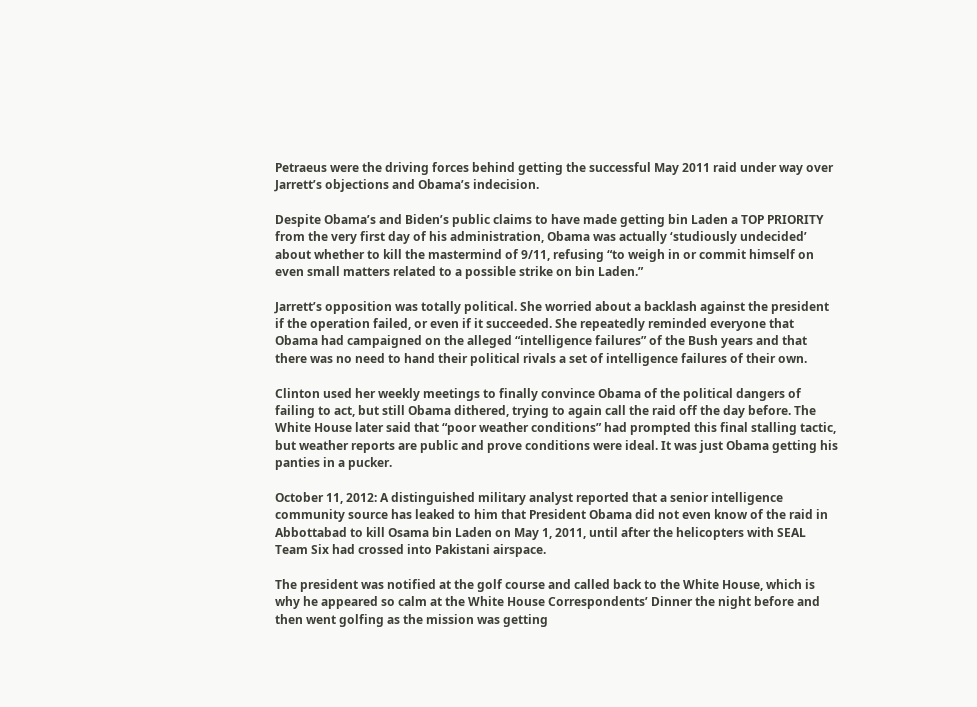Petraeus were the driving forces behind getting the successful May 2011 raid under way over Jarrett’s objections and Obama’s indecision.

Despite Obama’s and Biden’s public claims to have made getting bin Laden a TOP PRIORITY from the very first day of his administration, Obama was actually ‘studiously undecided’ about whether to kill the mastermind of 9/11, refusing “to weigh in or commit himself on even small matters related to a possible strike on bin Laden.”

Jarrett’s opposition was totally political. She worried about a backlash against the president if the operation failed, or even if it succeeded. She repeatedly reminded everyone that Obama had campaigned on the alleged “intelligence failures” of the Bush years and that there was no need to hand their political rivals a set of intelligence failures of their own.

Clinton used her weekly meetings to finally convince Obama of the political dangers of failing to act, but still Obama dithered, trying to again call the raid off the day before. The White House later said that “poor weather conditions” had prompted this final stalling tactic, but weather reports are public and prove conditions were ideal. It was just Obama getting his panties in a pucker.

October 11, 2012: A distinguished military analyst reported that a senior intelligence community source has leaked to him that President Obama did not even know of the raid in Abbottabad to kill Osama bin Laden on May 1, 2011, until after the helicopters with SEAL Team Six had crossed into Pakistani airspace.

The president was notified at the golf course and called back to the White House, which is why he appeared so calm at the White House Correspondents’ Dinner the night before and then went golfing as the mission was getting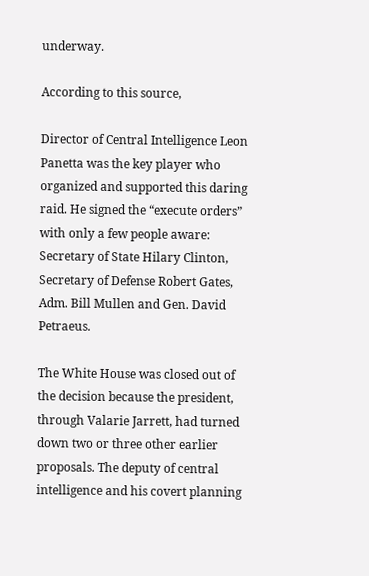underway.

According to this source,

Director of Central Intelligence Leon Panetta was the key player who organized and supported this daring raid. He signed the “execute orders” with only a few people aware: Secretary of State Hilary Clinton, Secretary of Defense Robert Gates, Adm. Bill Mullen and Gen. David Petraeus.

The White House was closed out of the decision because the president, through Valarie Jarrett, had turned down two or three other earlier proposals. The deputy of central intelligence and his covert planning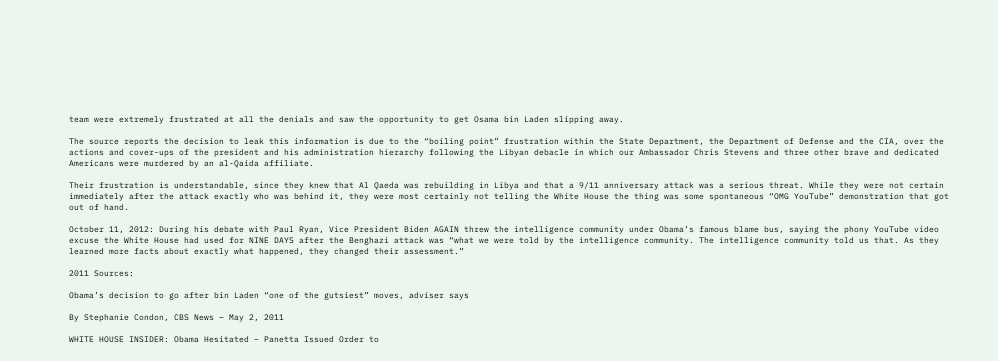team were extremely frustrated at all the denials and saw the opportunity to get Osama bin Laden slipping away.

The source reports the decision to leak this information is due to the “boiling point” frustration within the State Department, the Department of Defense and the CIA, over the actions and cover-ups of the president and his administration hierarchy following the Libyan debacle in which our Ambassador Chris Stevens and three other brave and dedicated Americans were murdered by an al-Qaida affiliate.

Their frustration is understandable, since they knew that Al Qaeda was rebuilding in Libya and that a 9/11 anniversary attack was a serious threat. While they were not certain immediately after the attack exactly who was behind it, they were most certainly not telling the White House the thing was some spontaneous “OMG YouTube” demonstration that got out of hand.

October 11, 2012: During his debate with Paul Ryan, Vice President Biden AGAIN threw the intelligence community under Obama’s famous blame bus, saying the phony YouTube video excuse the White House had used for NINE DAYS after the Benghazi attack was “what we were told by the intelligence community. The intelligence community told us that. As they learned more facts about exactly what happened, they changed their assessment.”

2011 Sources:

Obama’s decision to go after bin Laden “one of the gutsiest” moves, adviser says

By Stephanie Condon, CBS News – May 2, 2011

WHITE HOUSE INSIDER: Obama Hesitated – Panetta Issued Order to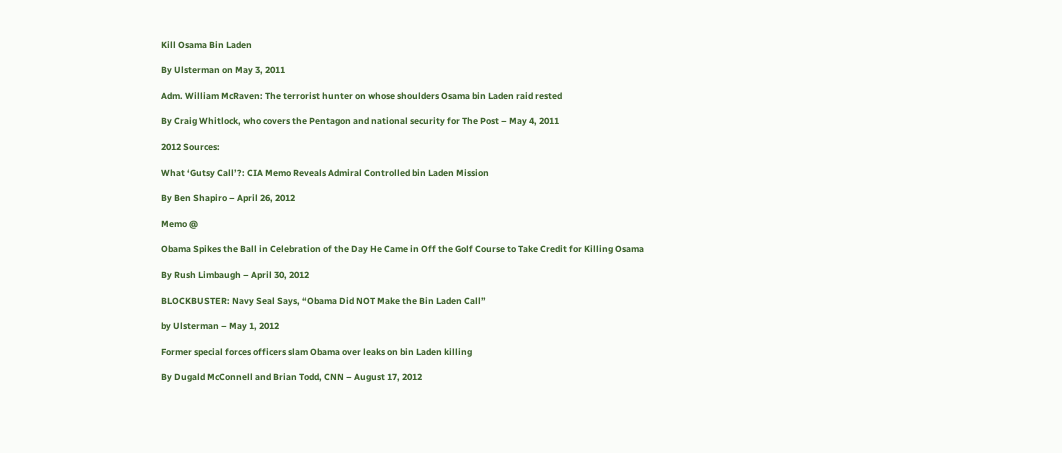Kill Osama Bin Laden

By Ulsterman on May 3, 2011

Adm. William McRaven: The terrorist hunter on whose shoulders Osama bin Laden raid rested

By Craig Whitlock, who covers the Pentagon and national security for The Post – May 4, 2011

2012 Sources:

What ‘Gutsy Call’?: CIA Memo Reveals Admiral Controlled bin Laden Mission

By Ben Shapiro – April 26, 2012

Memo @

Obama Spikes the Ball in Celebration of the Day He Came in Off the Golf Course to Take Credit for Killing Osama

By Rush Limbaugh – April 30, 2012

BLOCKBUSTER: Navy Seal Says, “Obama Did NOT Make the Bin Laden Call”

by Ulsterman – May 1, 2012

Former special forces officers slam Obama over leaks on bin Laden killing

By Dugald McConnell and Brian Todd, CNN – August 17, 2012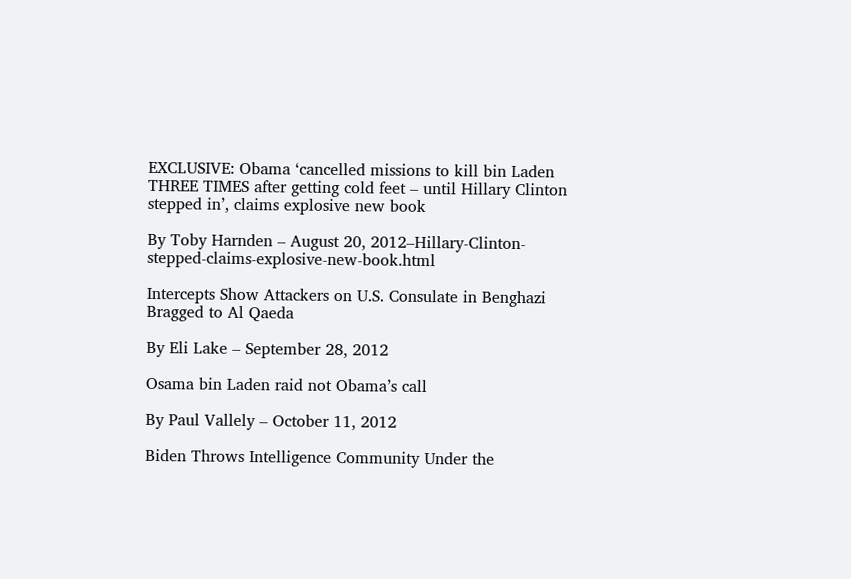EXCLUSIVE: Obama ‘cancelled missions to kill bin Laden THREE TIMES after getting cold feet – until Hillary Clinton stepped in’, claims explosive new book

By Toby Harnden – August 20, 2012–Hillary-Clinton-stepped-claims-explosive-new-book.html

Intercepts Show Attackers on U.S. Consulate in Benghazi Bragged to Al Qaeda

By Eli Lake – September 28, 2012

Osama bin Laden raid not Obama’s call

By Paul Vallely – October 11, 2012

Biden Throws Intelligence Community Under the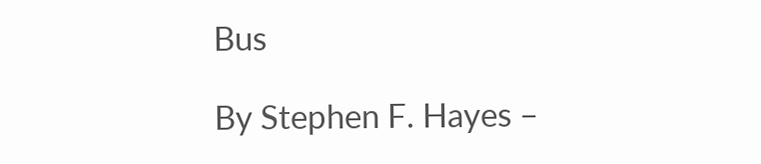Bus

By Stephen F. Hayes –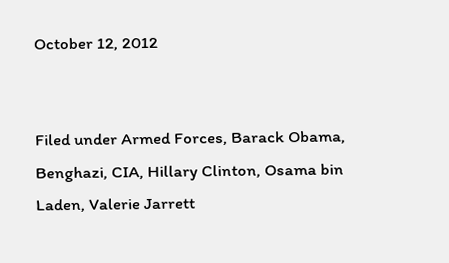October 12, 2012


Filed under Armed Forces, Barack Obama, Benghazi, CIA, Hillary Clinton, Osama bin Laden, Valerie Jarrett